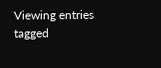Viewing entries tagged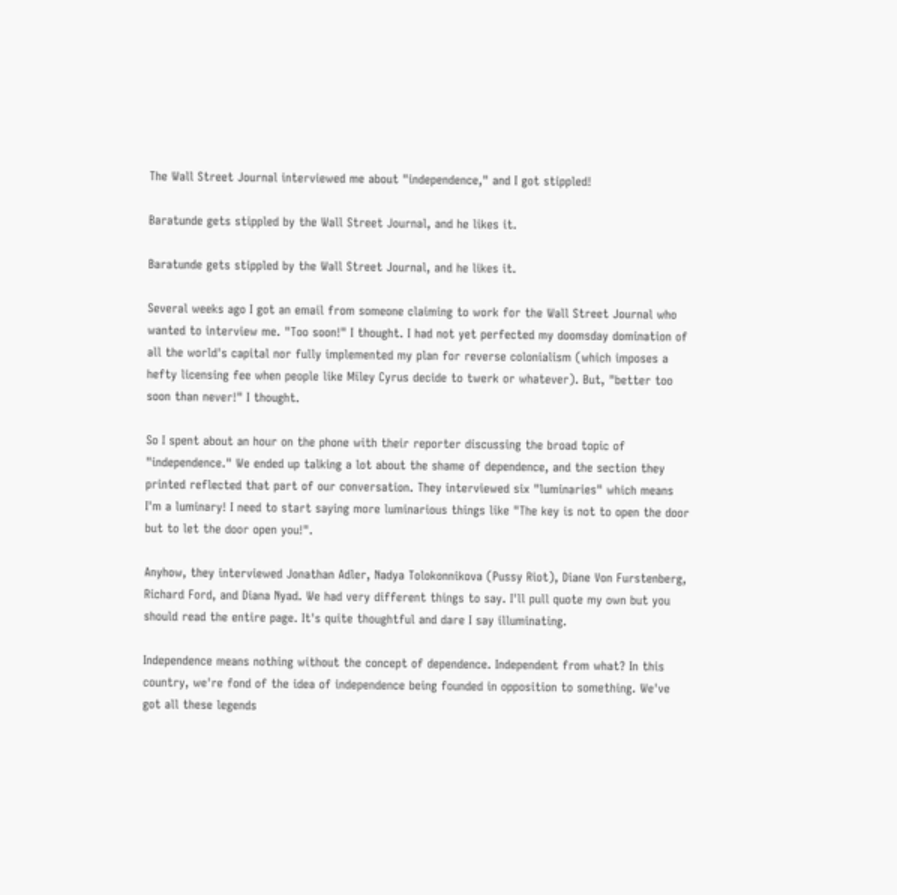The Wall Street Journal interviewed me about "independence," and I got stippled!

Baratunde gets stippled by the Wall Street Journal, and he likes it.

Baratunde gets stippled by the Wall Street Journal, and he likes it.

Several weeks ago I got an email from someone claiming to work for the Wall Street Journal who wanted to interview me. "Too soon!" I thought. I had not yet perfected my doomsday domination of all the world's capital nor fully implemented my plan for reverse colonialism (which imposes a hefty licensing fee when people like Miley Cyrus decide to twerk or whatever). But, "better too soon than never!" I thought.

So I spent about an hour on the phone with their reporter discussing the broad topic of "independence." We ended up talking a lot about the shame of dependence, and the section they printed reflected that part of our conversation. They interviewed six "luminaries" which means I'm a luminary! I need to start saying more luminarious things like "The key is not to open the door but to let the door open you!".

Anyhow, they interviewed Jonathan Adler, Nadya Tolokonnikova (Pussy Riot), Diane Von Furstenberg, Richard Ford, and Diana Nyad. We had very different things to say. I'll pull quote my own but you should read the entire page. It's quite thoughtful and dare I say illuminating.

Independence means nothing without the concept of dependence. Independent from what? In this country, we're fond of the idea of independence being founded in opposition to something. We've got all these legends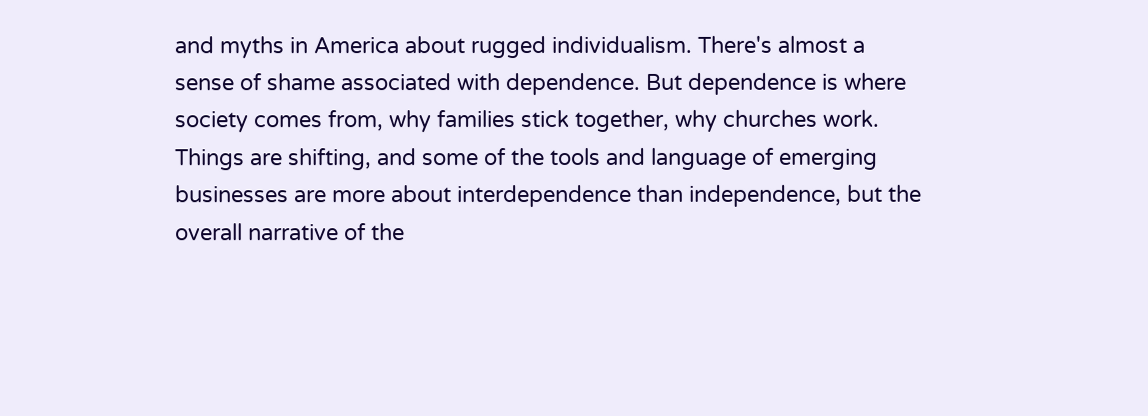and myths in America about rugged individualism. There's almost a sense of shame associated with dependence. But dependence is where society comes from, why families stick together, why churches work. Things are shifting, and some of the tools and language of emerging businesses are more about interdependence than independence, but the overall narrative of the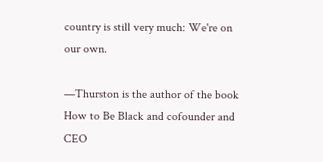country is still very much: We're on our own.

—Thurston is the author of the book How to Be Black and cofounder and CEO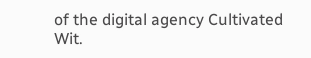of the digital agency Cultivated Wit.